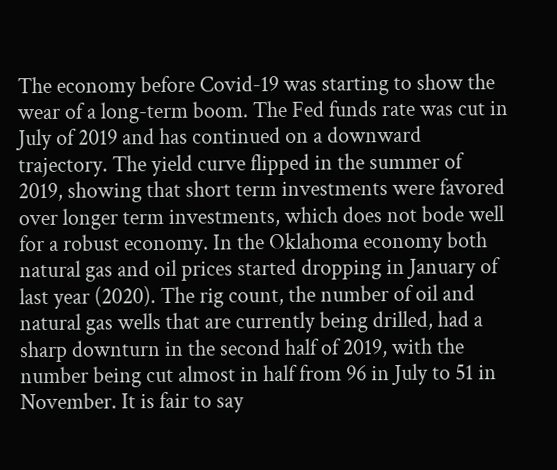The economy before Covid-19 was starting to show the wear of a long-term boom. The Fed funds rate was cut in July of 2019 and has continued on a downward trajectory. The yield curve flipped in the summer of 2019, showing that short term investments were favored over longer term investments, which does not bode well for a robust economy. In the Oklahoma economy both natural gas and oil prices started dropping in January of last year (2020). The rig count, the number of oil and natural gas wells that are currently being drilled, had a sharp downturn in the second half of 2019, with the number being cut almost in half from 96 in July to 51 in November. It is fair to say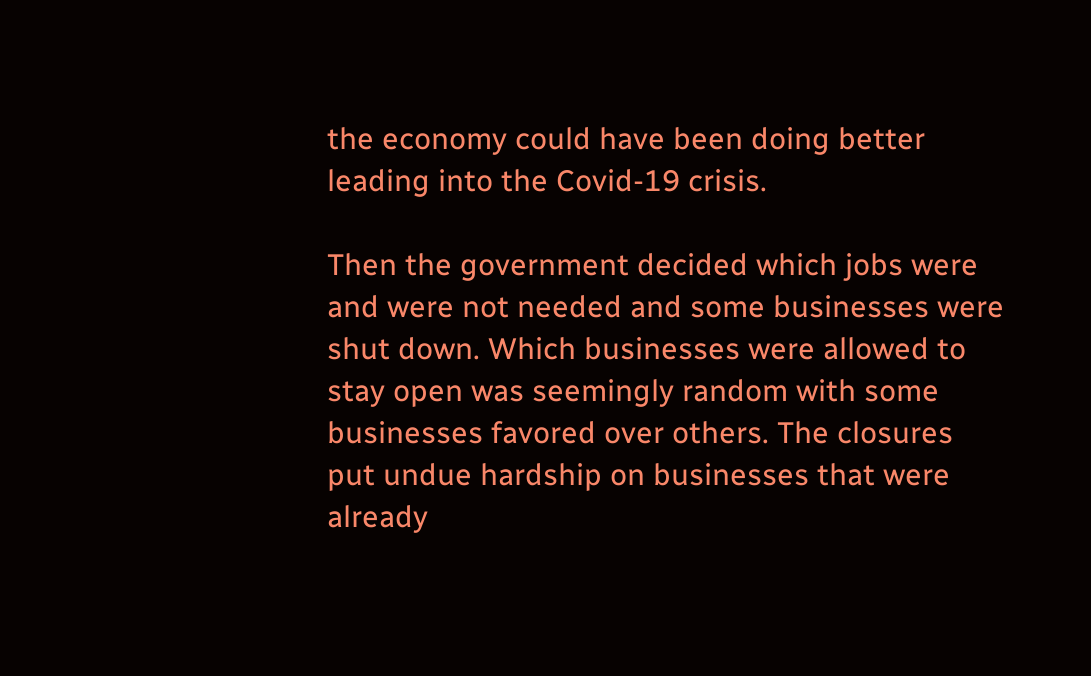the economy could have been doing better leading into the Covid-19 crisis.

Then the government decided which jobs were and were not needed and some businesses were shut down. Which businesses were allowed to stay open was seemingly random with some businesses favored over others. The closures put undue hardship on businesses that were already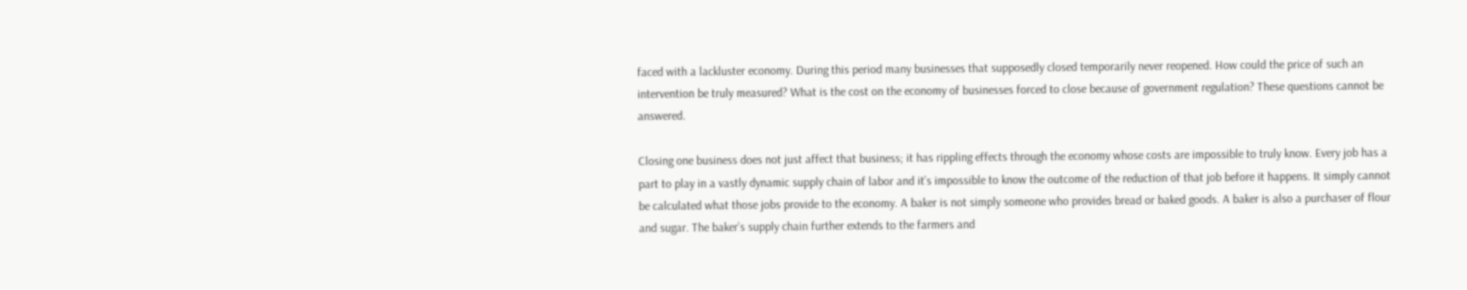faced with a lackluster economy. During this period many businesses that supposedly closed temporarily never reopened. How could the price of such an intervention be truly measured? What is the cost on the economy of businesses forced to close because of government regulation? These questions cannot be answered.

Closing one business does not just affect that business; it has rippling effects through the economy whose costs are impossible to truly know. Every job has a part to play in a vastly dynamic supply chain of labor and it’s impossible to know the outcome of the reduction of that job before it happens. It simply cannot be calculated what those jobs provide to the economy. A baker is not simply someone who provides bread or baked goods. A baker is also a purchaser of flour and sugar. The baker’s supply chain further extends to the farmers and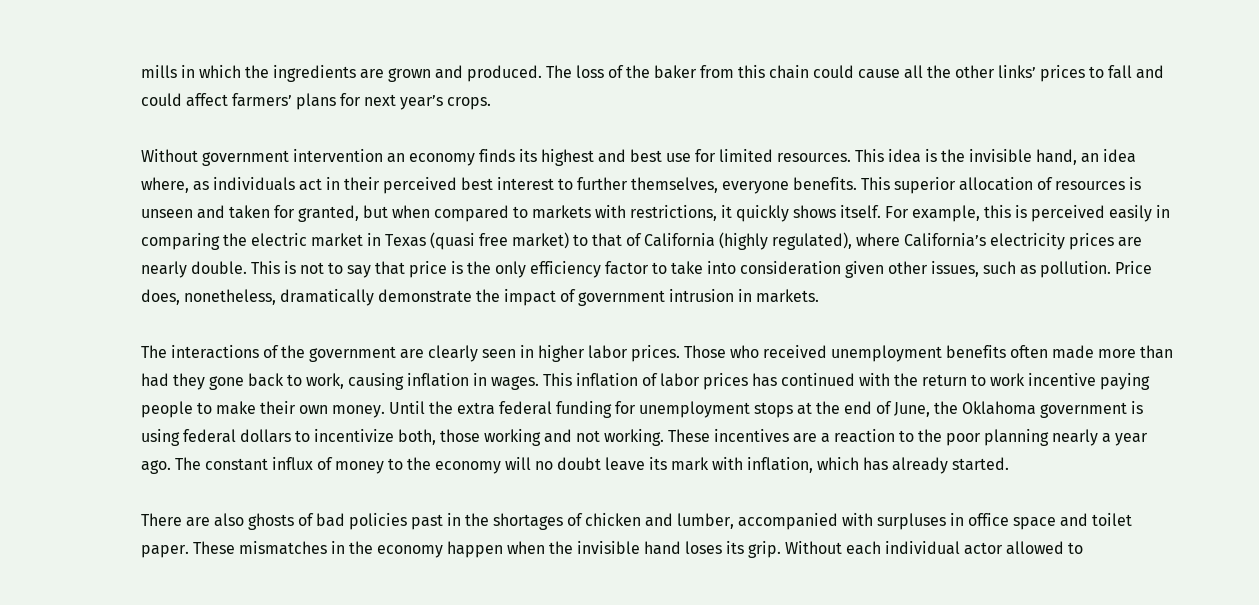mills in which the ingredients are grown and produced. The loss of the baker from this chain could cause all the other links’ prices to fall and could affect farmers’ plans for next year’s crops.

Without government intervention an economy finds its highest and best use for limited resources. This idea is the invisible hand, an idea where, as individuals act in their perceived best interest to further themselves, everyone benefits. This superior allocation of resources is unseen and taken for granted, but when compared to markets with restrictions, it quickly shows itself. For example, this is perceived easily in comparing the electric market in Texas (quasi free market) to that of California (highly regulated), where California’s electricity prices are nearly double. This is not to say that price is the only efficiency factor to take into consideration given other issues, such as pollution. Price does, nonetheless, dramatically demonstrate the impact of government intrusion in markets.

The interactions of the government are clearly seen in higher labor prices. Those who received unemployment benefits often made more than had they gone back to work, causing inflation in wages. This inflation of labor prices has continued with the return to work incentive paying people to make their own money. Until the extra federal funding for unemployment stops at the end of June, the Oklahoma government is using federal dollars to incentivize both, those working and not working. These incentives are a reaction to the poor planning nearly a year ago. The constant influx of money to the economy will no doubt leave its mark with inflation, which has already started.

There are also ghosts of bad policies past in the shortages of chicken and lumber, accompanied with surpluses in office space and toilet paper. These mismatches in the economy happen when the invisible hand loses its grip. Without each individual actor allowed to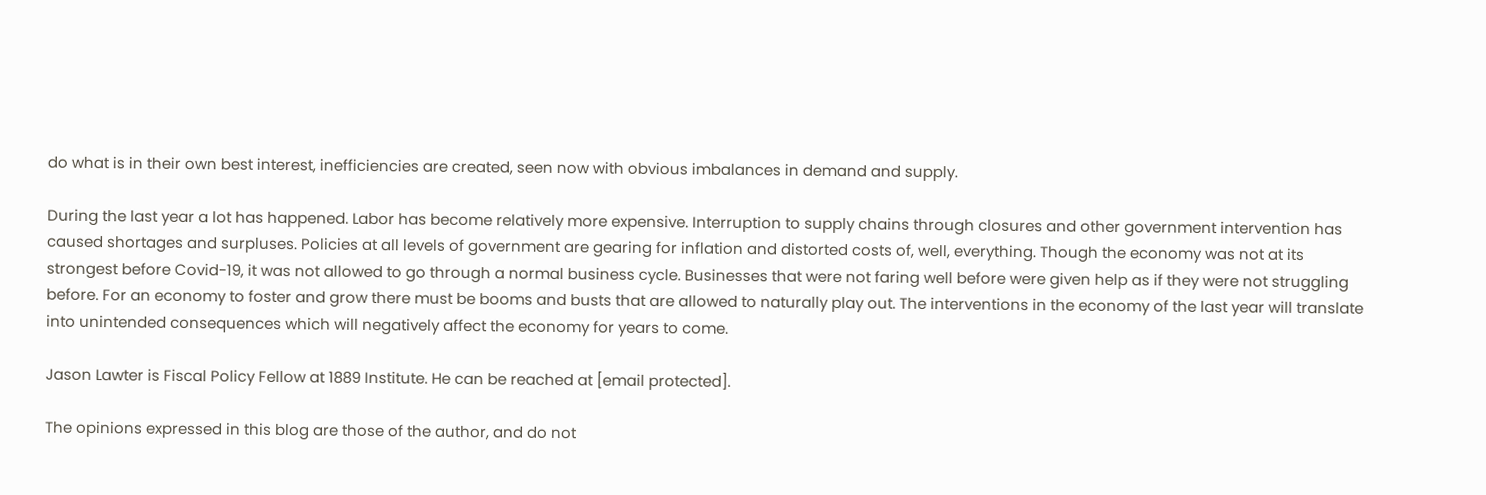do what is in their own best interest, inefficiencies are created, seen now with obvious imbalances in demand and supply.

During the last year a lot has happened. Labor has become relatively more expensive. Interruption to supply chains through closures and other government intervention has caused shortages and surpluses. Policies at all levels of government are gearing for inflation and distorted costs of, well, everything. Though the economy was not at its strongest before Covid-19, it was not allowed to go through a normal business cycle. Businesses that were not faring well before were given help as if they were not struggling before. For an economy to foster and grow there must be booms and busts that are allowed to naturally play out. The interventions in the economy of the last year will translate into unintended consequences which will negatively affect the economy for years to come.

Jason Lawter is Fiscal Policy Fellow at 1889 Institute. He can be reached at [email protected].

The opinions expressed in this blog are those of the author, and do not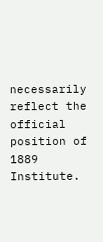necessarily reflect the official position of 1889 Institute.